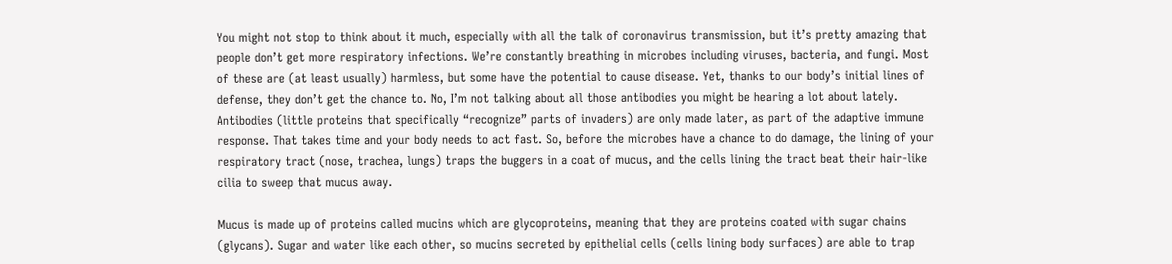You might not stop to think about it much, especially with all the talk of coronavirus transmission, but it’s pretty amazing that people don’t get more respiratory infections. We’re constantly breathing in microbes including viruses, bacteria, and fungi. Most of these are (at least usually) harmless, but some have the potential to cause disease. Yet, thanks to our body’s initial lines of defense, they don’t get the chance to. No, I’m not talking about all those antibodies you might be hearing a lot about lately. Antibodies (little proteins that specifically “recognize” parts of invaders) are only made later, as part of the adaptive immune response. That takes time and your body needs to act fast. So, before the microbes have a chance to do damage, the lining of your respiratory tract (nose, trachea, lungs) traps the buggers in a coat of mucus, and the cells lining the tract beat their hair-like cilia to sweep that mucus away.

Mucus is made up of proteins called mucins which are glycoproteins, meaning that they are proteins coated with sugar chains (glycans). Sugar and water like each other, so mucins secreted by epithelial cells (cells lining body surfaces) are able to trap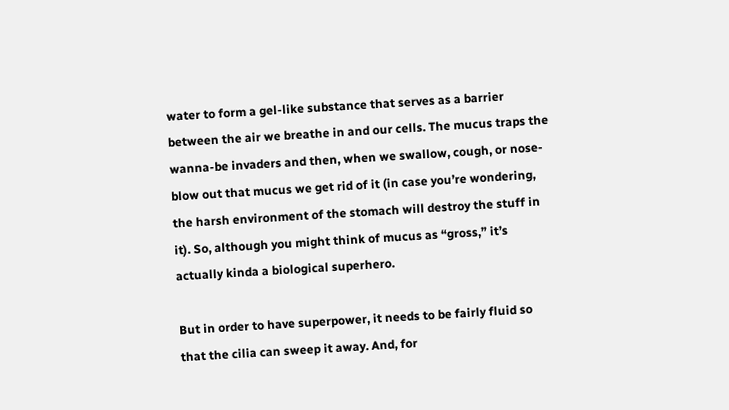water to form a gel-like substance that serves as a barrier between the air we breathe in and our cells. The mucus traps the wanna-be invaders and then, when we swallow, cough, or nose-blow out that mucus we get rid of it (in case you’re wondering, the harsh environment of the stomach will destroy the stuff in it). So, although you might think of mucus as “gross,” it’s actually kinda a biological superhero.

But in order to have superpower, it needs to be fairly fluid so that the cilia can sweep it away. And, for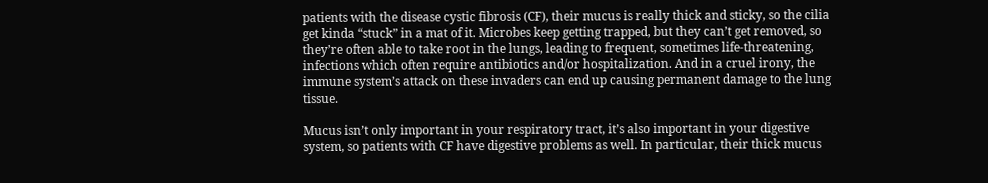patients with the disease cystic fibrosis (CF), their mucus is really thick and sticky, so the cilia get kinda “stuck” in a mat of it. Microbes keep getting trapped, but they can’t get removed, so they’re often able to take root in the lungs, leading to frequent, sometimes life-threatening, infections which often require antibiotics and/or hospitalization. And in a cruel irony, the immune system’s attack on these invaders can end up causing permanent damage to the lung tissue.

Mucus isn’t only important in your respiratory tract, it’s also important in your digestive system, so patients with CF have digestive problems as well. In particular, their thick mucus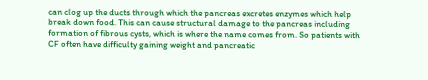can clog up the ducts through which the pancreas excretes enzymes which help break down food. This can cause structural damage to the pancreas including formation of fibrous cysts, which is where the name comes from. So patients with CF often have difficulty gaining weight and pancreatic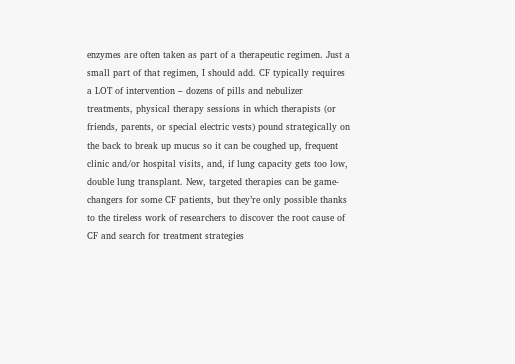enzymes are often taken as part of a therapeutic regimen. Just a small part of that regimen, I should add. CF typically requires a LOT of intervention – dozens of pills and nebulizer treatments, physical therapy sessions in which therapists (or friends, parents, or special electric vests) pound strategically on the back to break up mucus so it can be coughed up, frequent clinic and/or hospital visits, and, if lung capacity gets too low, double lung transplant. New, targeted therapies can be game-changers for some CF patients, but they’re only possible thanks to the tireless work of researchers to discover the root cause of CF and search for treatment strategies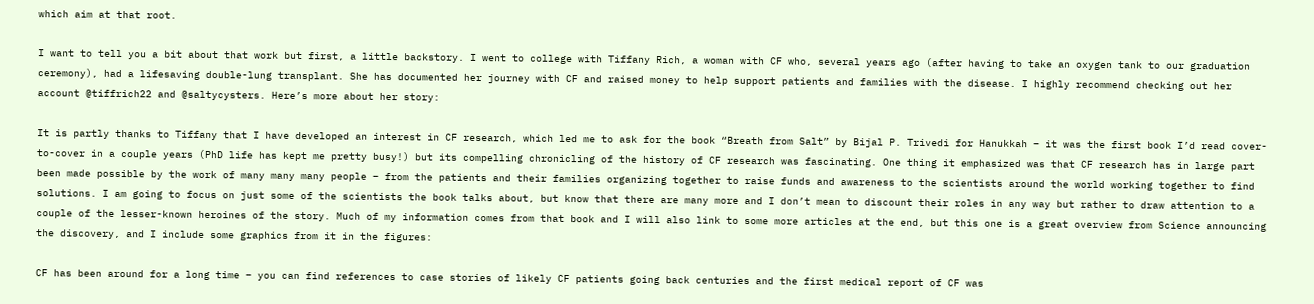which aim at that root.

I want to tell you a bit about that work but first, a little backstory. I went to college with Tiffany Rich, a woman with CF who, several years ago (after having to take an oxygen tank to our graduation ceremony), had a lifesaving double-lung transplant. She has documented her journey with CF and raised money to help support patients and families with the disease. I highly recommend checking out her account @tiffrich22 and @saltycysters. Here’s more about her story:

It is partly thanks to Tiffany that I have developed an interest in CF research, which led me to ask for the book “Breath from Salt” by Bijal P. Trivedi for Hanukkah – it was the first book I’d read cover-to-cover in a couple years (PhD life has kept me pretty busy!) but its compelling chronicling of the history of CF research was fascinating. One thing it emphasized was that CF research has in large part been made possible by the work of many many many people – from the patients and their families organizing together to raise funds and awareness to the scientists around the world working together to find solutions. I am going to focus on just some of the scientists the book talks about, but know that there are many more and I don’t mean to discount their roles in any way but rather to draw attention to a couple of the lesser-known heroines of the story. Much of my information comes from that book and I will also link to some more articles at the end, but this one is a great overview from Science announcing the discovery, and I include some graphics from it in the figures:

CF has been around for a long time – you can find references to case stories of likely CF patients going back centuries and the first medical report of CF was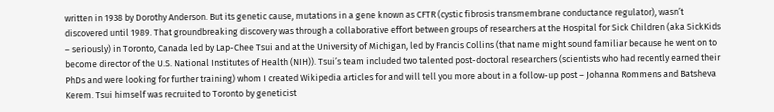written in 1938 by Dorothy Anderson. But its genetic cause, mutations in a gene known as CFTR (cystic fibrosis transmembrane conductance regulator), wasn’t discovered until 1989. That groundbreaking discovery was through a collaborative effort between groups of researchers at the Hospital for Sick Children (aka SickKids – seriously) in Toronto, Canada led by Lap-Chee Tsui and at the University of Michigan, led by Francis Collins (that name might sound familiar because he went on to become director of the U.S. National Institutes of Health (NIH)). Tsui’s team included two talented post-doctoral researchers (scientists who had recently earned their PhDs and were looking for further training) whom I created Wikipedia articles for and will tell you more about in a follow-up post – Johanna Rommens and Batsheva Kerem. Tsui himself was recruited to Toronto by geneticist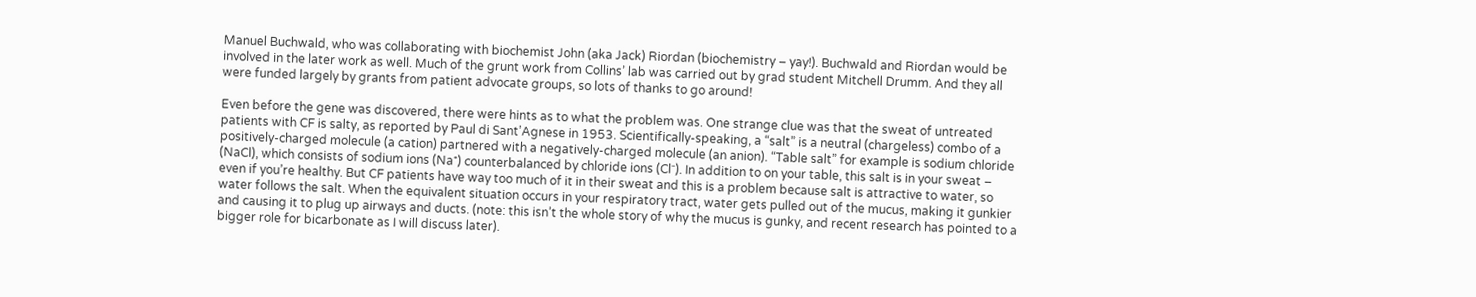Manuel Buchwald, who was collaborating with biochemist John (aka Jack) Riordan (biochemistry – yay!). Buchwald and Riordan would be involved in the later work as well. Much of the grunt work from Collins’ lab was carried out by grad student Mitchell Drumm. And they all were funded largely by grants from patient advocate groups, so lots of thanks to go around!

Even before the gene was discovered, there were hints as to what the problem was. One strange clue was that the sweat of untreated patients with CF is salty, as reported by Paul di Sant’Agnese in 1953. Scientifically-speaking, a “salt” is a neutral (chargeless) combo of a positively-charged molecule (a cation) partnered with a negatively-charged molecule (an anion). “Table salt” for example is sodium chloride (NaCl), which consists of sodium ions (Na⁺) counterbalanced by chloride ions (Cl⁻). In addition to on your table, this salt is in your sweat – even if you’re healthy. But CF patients have way too much of it in their sweat and this is a problem because salt is attractive to water, so water follows the salt. When the equivalent situation occurs in your respiratory tract, water gets pulled out of the mucus, making it gunkier and causing it to plug up airways and ducts. (note: this isn’t the whole story of why the mucus is gunky, and recent research has pointed to a bigger role for bicarbonate as I will discuss later).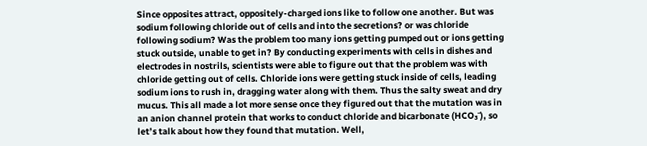Since opposites attract, oppositely-charged ions like to follow one another. But was sodium following chloride out of cells and into the secretions? or was chloride following sodium? Was the problem too many ions getting pumped out or ions getting stuck outside, unable to get in? By conducting experiments with cells in dishes and electrodes in nostrils, scientists were able to figure out that the problem was with chloride getting out of cells. Chloride ions were getting stuck inside of cells, leading sodium ions to rush in, dragging water along with them. Thus the salty sweat and dry mucus. This all made a lot more sense once they figured out that the mutation was in an anion channel protein that works to conduct chloride and bicarbonate (HCO₃⁻), so let’s talk about how they found that mutation. Well,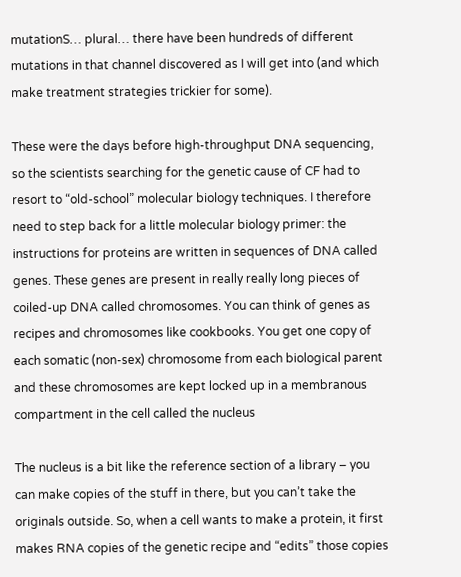mutationS… plural… there have been hundreds of different mutations in that channel discovered as I will get into (and which make treatment strategies trickier for some).

These were the days before high-throughput DNA sequencing, so the scientists searching for the genetic cause of CF had to resort to “old-school” molecular biology techniques. I therefore need to step back for a little molecular biology primer: the instructions for proteins are written in sequences of DNA called genes. These genes are present in really really long pieces of coiled-up DNA called chromosomes. You can think of genes as recipes and chromosomes like cookbooks. You get one copy of each somatic (non-sex) chromosome from each biological parent and these chromosomes are kept locked up in a membranous compartment in the cell called the nucleus

The nucleus is a bit like the reference section of a library – you can make copies of the stuff in there, but you can’t take the originals outside. So, when a cell wants to make a protein, it first makes RNA copies of the genetic recipe and “edits” those copies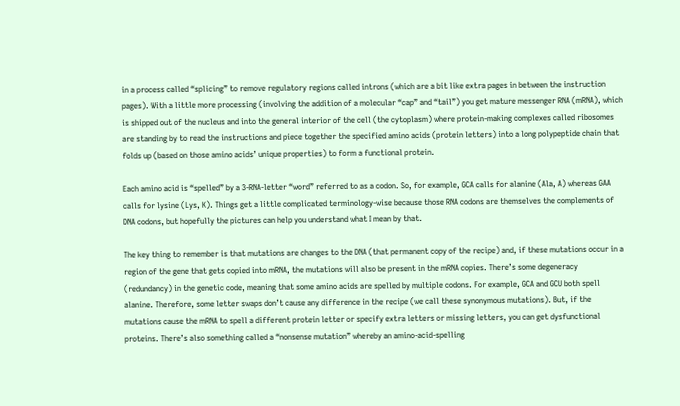in a process called “splicing” to remove regulatory regions called introns (which are a bit like extra pages in between the instruction pages). With a little more processing (involving the addition of a molecular “cap” and “tail”) you get mature messenger RNA (mRNA), which is shipped out of the nucleus and into the general interior of the cell (the cytoplasm) where protein-making complexes called ribosomes are standing by to read the instructions and piece together the specified amino acids (protein letters) into a long polypeptide chain that folds up (based on those amino acids’ unique properties) to form a functional protein.

Each amino acid is “spelled” by a 3-RNA-letter “word” referred to as a codon. So, for example, GCA calls for alanine (Ala, A) whereas GAA calls for lysine (Lys, K). Things get a little complicated terminology-wise because those RNA codons are themselves the complements of DNA codons, but hopefully the pictures can help you understand what I mean by that.

The key thing to remember is that mutations are changes to the DNA (that permanent copy of the recipe) and, if these mutations occur in a region of the gene that gets copied into mRNA, the mutations will also be present in the mRNA copies. There’s some degeneracy (redundancy) in the genetic code, meaning that some amino acids are spelled by multiple codons. For example, GCA and GCU both spell alanine. Therefore, some letter swaps don’t cause any difference in the recipe (we call these synonymous mutations). But, if the  mutations cause the mRNA to spell a different protein letter or specify extra letters or missing letters, you can get dysfunctional proteins. There’s also something called a “nonsense mutation” whereby an amino-acid-spelling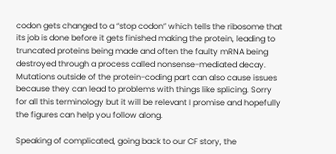codon gets changed to a “stop codon” which tells the ribosome that its job is done before it gets finished making the protein, leading to truncated proteins being made and often the faulty mRNA being destroyed through a process called nonsense-mediated decay. Mutations outside of the protein-coding part can also cause issues because they can lead to problems with things like splicing. Sorry for all this terminology but it will be relevant I promise and hopefully the figures can help you follow along.

Speaking of complicated, going back to our CF story, the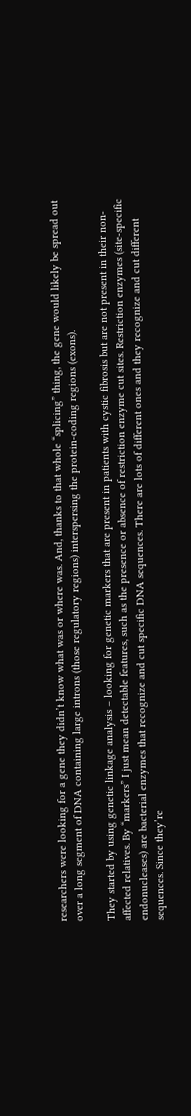researchers were looking for a gene they didn’t know what was or where was. And, thanks to that whole “splicing” thing, the gene would likely be spread out over a long segment of DNA containing large introns (those regulatory regions) interspersing the protein-coding regions (exons).

They started by using genetic linkage analysis – looking for genetic markers that are present in patients with cystic fibrosis but are not present in their non-affected relatives. By “markers” I just mean detectable features, such as the presence or absence of restriction enzyme cut sites. Restriction enzymes (site-specific endonucleases) are bacterial enzymes that recognize and cut specific DNA sequences. There are lots of different ones and they recognize and cut different sequences. Since they’re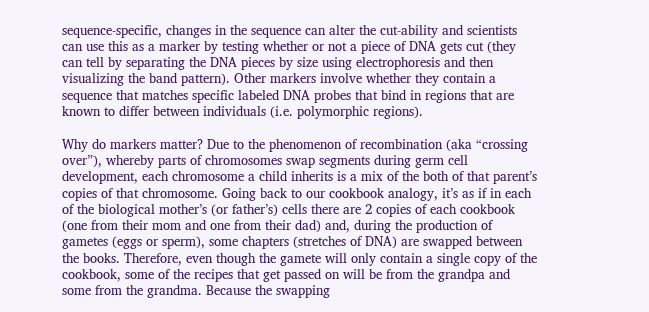sequence-specific, changes in the sequence can alter the cut-ability and scientists can use this as a marker by testing whether or not a piece of DNA gets cut (they can tell by separating the DNA pieces by size using electrophoresis and then visualizing the band pattern). Other markers involve whether they contain a sequence that matches specific labeled DNA probes that bind in regions that are known to differ between individuals (i.e. polymorphic regions).

Why do markers matter? Due to the phenomenon of recombination (aka “crossing over”), whereby parts of chromosomes swap segments during germ cell development, each chromosome a child inherits is a mix of the both of that parent’s copies of that chromosome. Going back to our cookbook analogy, it’s as if in each of the biological mother’s (or father’s) cells there are 2 copies of each cookbook (one from their mom and one from their dad) and, during the production of gametes (eggs or sperm), some chapters (stretches of DNA) are swapped between the books. Therefore, even though the gamete will only contain a single copy of the cookbook, some of the recipes that get passed on will be from the grandpa and some from the grandma. Because the swapping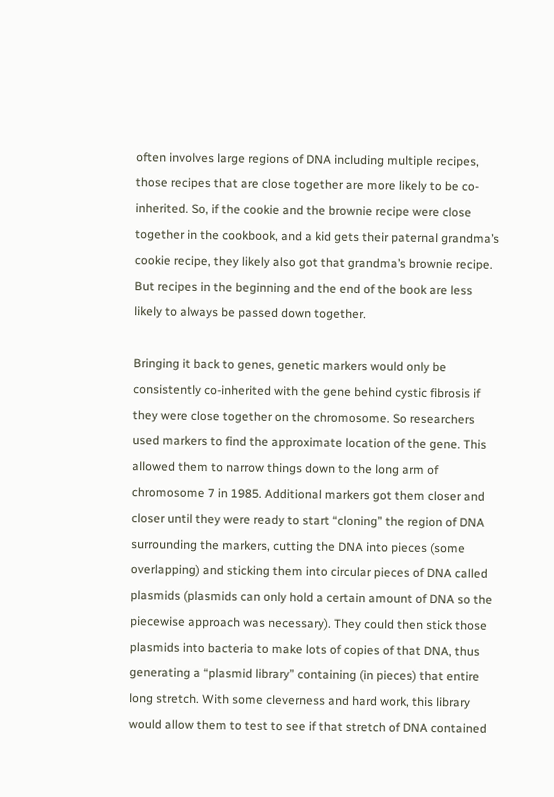often involves large regions of DNA including multiple recipes, those recipes that are close together are more likely to be co-inherited. So, if the cookie and the brownie recipe were close together in the cookbook, and a kid gets their paternal grandma’s cookie recipe, they likely also got that grandma’s brownie recipe. But recipes in the beginning and the end of the book are less likely to always be passed down together.

Bringing it back to genes, genetic markers would only be consistently co-inherited with the gene behind cystic fibrosis if they were close together on the chromosome. So researchers used markers to find the approximate location of the gene. This allowed them to narrow things down to the long arm of chromosome 7 in 1985. Additional markers got them closer and closer until they were ready to start “cloning” the region of DNA surrounding the markers, cutting the DNA into pieces (some overlapping) and sticking them into circular pieces of DNA called plasmids (plasmids can only hold a certain amount of DNA so the piecewise approach was necessary). They could then stick those plasmids into bacteria to make lots of copies of that DNA, thus generating a “plasmid library” containing (in pieces) that entire long stretch. With some cleverness and hard work, this library would allow them to test to see if that stretch of DNA contained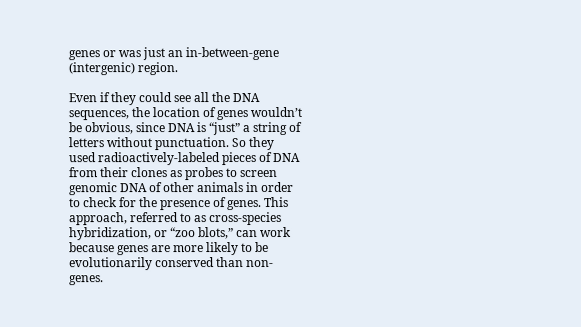genes or was just an in-between-gene (intergenic) region.

Even if they could see all the DNA sequences, the location of genes wouldn’t be obvious, since DNA is “just” a string of letters without punctuation. So they used radioactively-labeled pieces of DNA from their clones as probes to screen genomic DNA of other animals in order to check for the presence of genes. This approach, referred to as cross-species hybridization, or “zoo blots,” can work because genes are more likely to be evolutionarily conserved than non-genes.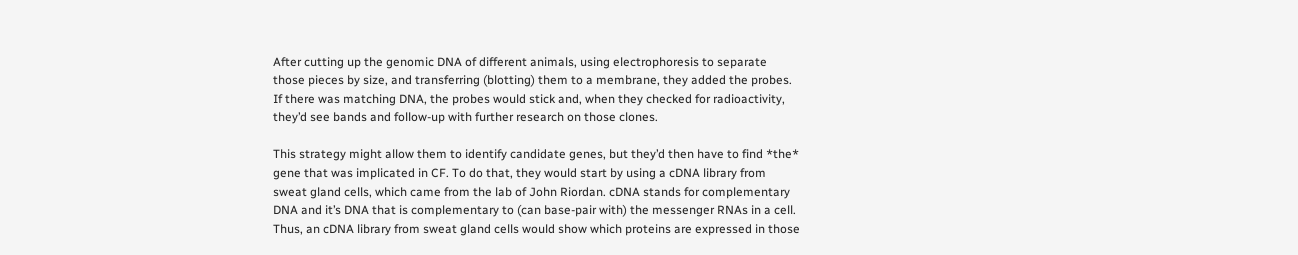After cutting up the genomic DNA of different animals, using electrophoresis to separate those pieces by size, and transferring (blotting) them to a membrane, they added the probes. If there was matching DNA, the probes would stick and, when they checked for radioactivity, they’d see bands and follow-up with further research on those clones.

This strategy might allow them to identify candidate genes, but they’d then have to find *the* gene that was implicated in CF. To do that, they would start by using a cDNA library from sweat gland cells, which came from the lab of John Riordan. cDNA stands for complementary DNA and it’s DNA that is complementary to (can base-pair with) the messenger RNAs in a cell. Thus, an cDNA library from sweat gland cells would show which proteins are expressed in those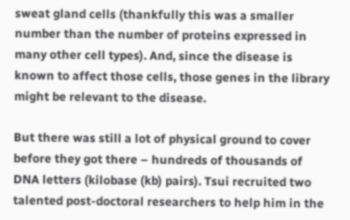sweat gland cells (thankfully this was a smaller number than the number of proteins expressed in many other cell types). And, since the disease is known to affect those cells, those genes in the library might be relevant to the disease.

But there was still a lot of physical ground to cover before they got there – hundreds of thousands of DNA letters (kilobase (kb) pairs). Tsui recruited two talented post-doctoral researchers to help him in the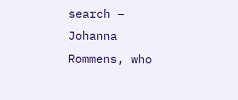search – Johanna Rommens, who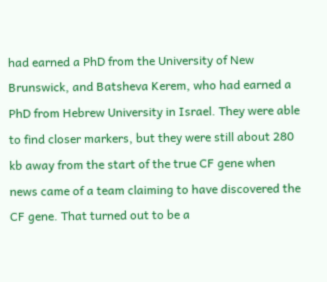had earned a PhD from the University of New Brunswick, and Batsheva Kerem, who had earned a PhD from Hebrew University in Israel. They were able to find closer markers, but they were still about 280 kb away from the start of the true CF gene when news came of a team claiming to have discovered the CF gene. That turned out to be a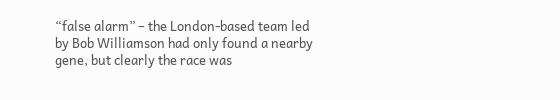“false alarm” – the London-based team led by Bob Williamson had only found a nearby gene, but clearly the race was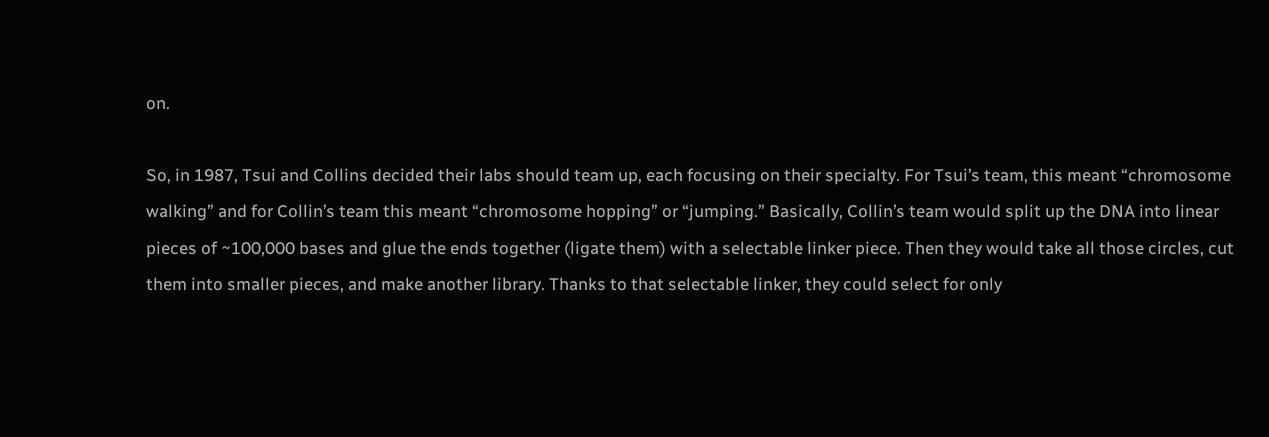on.

So, in 1987, Tsui and Collins decided their labs should team up, each focusing on their specialty. For Tsui’s team, this meant “chromosome walking” and for Collin’s team this meant “chromosome hopping” or “jumping.” Basically, Collin’s team would split up the DNA into linear pieces of ~100,000 bases and glue the ends together (ligate them) with a selectable linker piece. Then they would take all those circles, cut them into smaller pieces, and make another library. Thanks to that selectable linker, they could select for only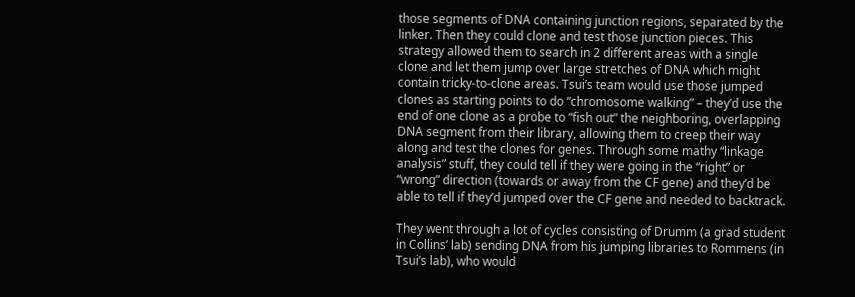those segments of DNA containing junction regions, separated by the linker. Then they could clone and test those junction pieces. This strategy allowed them to search in 2 different areas with a single clone and let them jump over large stretches of DNA which might contain tricky-to-clone areas. Tsui’s team would use those jumped clones as starting points to do “chromosome walking” – they’d use the end of one clone as a probe to “fish out” the neighboring, overlapping DNA segment from their library, allowing them to creep their way along and test the clones for genes. Through some mathy “linkage analysis” stuff, they could tell if they were going in the “right” or “wrong” direction (towards or away from the CF gene) and they’d be able to tell if they’d jumped over the CF gene and needed to backtrack.

They went through a lot of cycles consisting of Drumm (a grad student in Collins’ lab) sending DNA from his jumping libraries to Rommens (in Tsui’s lab), who would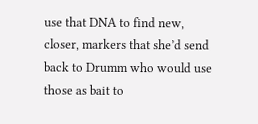use that DNA to find new, closer, markers that she’d send back to Drumm who would use those as bait to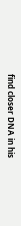find closer DNA in his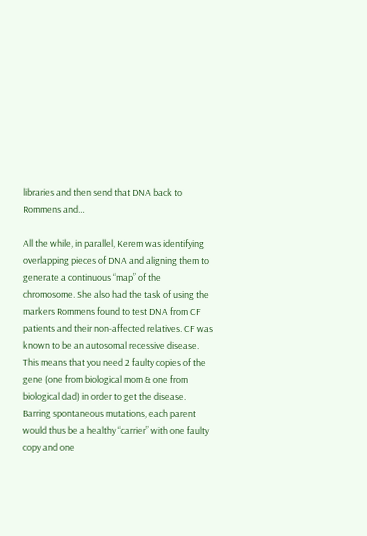libraries and then send that DNA back to Rommens and…

All the while, in parallel, Kerem was identifying overlapping pieces of DNA and aligning them to generate a continuous “map” of the chromosome. She also had the task of using the markers Rommens found to test DNA from CF patients and their non-affected relatives. CF was known to be an autosomal recessive disease. This means that you need 2 faulty copies of the gene (one from biological mom & one from biological dad) in order to get the disease. Barring spontaneous mutations, each parent would thus be a healthy “carrier” with one faulty copy and one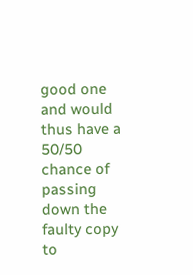good one and would thus have a 50/50 chance of passing down the faulty copy to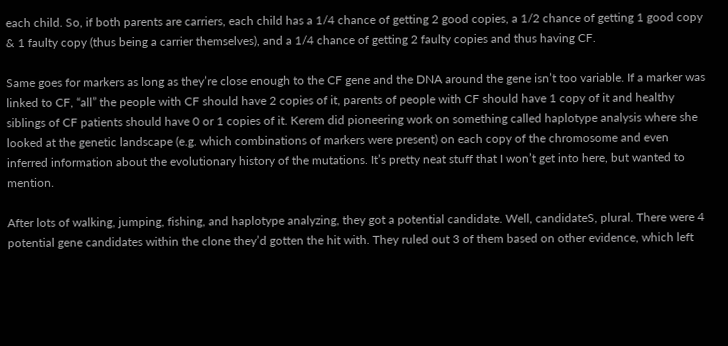each child. So, if both parents are carriers, each child has a 1/4 chance of getting 2 good copies, a 1/2 chance of getting 1 good copy & 1 faulty copy (thus being a carrier themselves), and a 1/4 chance of getting 2 faulty copies and thus having CF.

Same goes for markers as long as they’re close enough to the CF gene and the DNA around the gene isn’t too variable. If a marker was linked to CF, “all” the people with CF should have 2 copies of it, parents of people with CF should have 1 copy of it and healthy siblings of CF patients should have 0 or 1 copies of it. Kerem did pioneering work on something called haplotype analysis where she looked at the genetic landscape (e.g. which combinations of markers were present) on each copy of the chromosome and even inferred information about the evolutionary history of the mutations. It’s pretty neat stuff that I won’t get into here, but wanted to mention.

After lots of walking, jumping, fishing, and haplotype analyzing, they got a potential candidate. Well, candidateS, plural. There were 4 potential gene candidates within the clone they’d gotten the hit with. They ruled out 3 of them based on other evidence, which left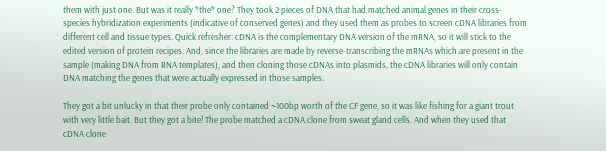them with just one. But was it really *the* one? They took 2 pieces of DNA that had matched animal genes in their cross-species hybridization experiments (indicative of conserved genes) and they used them as probes to screen cDNA libraries from different cell and tissue types. Quick refresher: cDNA is the complementary DNA version of the mRNA, so it will stick to the edited version of protein recipes. And, since the libraries are made by reverse-transcribing the mRNAs which are present in the sample (making DNA from RNA templates), and then cloning those cDNAs into plasmids, the cDNA libraries will only contain DNA matching the genes that were actually expressed in those samples.

They got a bit unlucky in that their probe only contained ~100bp worth of the CF gene, so it was like fishing for a giant trout with very little bait. But they got a bite! The probe matched a cDNA clone from sweat gland cells. And when they used that cDNA clone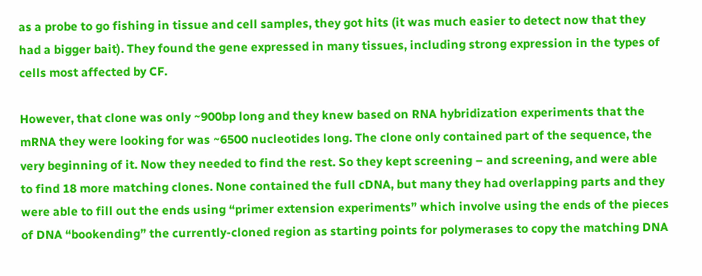as a probe to go fishing in tissue and cell samples, they got hits (it was much easier to detect now that they had a bigger bait). They found the gene expressed in many tissues, including strong expression in the types of cells most affected by CF.

However, that clone was only ~900bp long and they knew based on RNA hybridization experiments that the mRNA they were looking for was ~6500 nucleotides long. The clone only contained part of the sequence, the very beginning of it. Now they needed to find the rest. So they kept screening – and screening, and were able to find 18 more matching clones. None contained the full cDNA, but many they had overlapping parts and they were able to fill out the ends using “primer extension experiments” which involve using the ends of the pieces of DNA “bookending” the currently-cloned region as starting points for polymerases to copy the matching DNA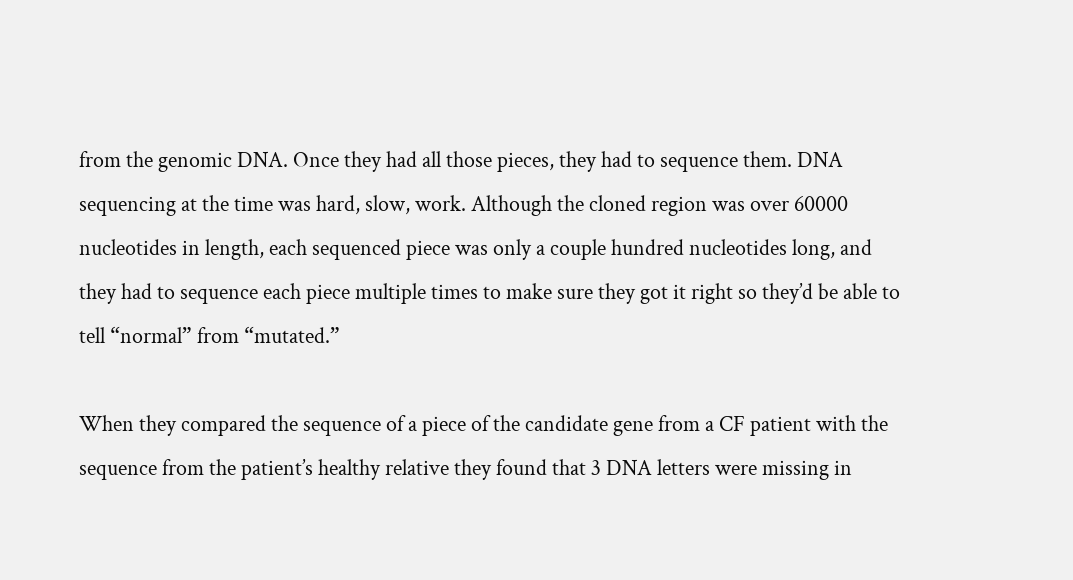from the genomic DNA. Once they had all those pieces, they had to sequence them. DNA sequencing at the time was hard, slow, work. Although the cloned region was over 60000 nucleotides in length, each sequenced piece was only a couple hundred nucleotides long, and they had to sequence each piece multiple times to make sure they got it right so they’d be able to tell “normal” from “mutated.”

When they compared the sequence of a piece of the candidate gene from a CF patient with the sequence from the patient’s healthy relative they found that 3 DNA letters were missing in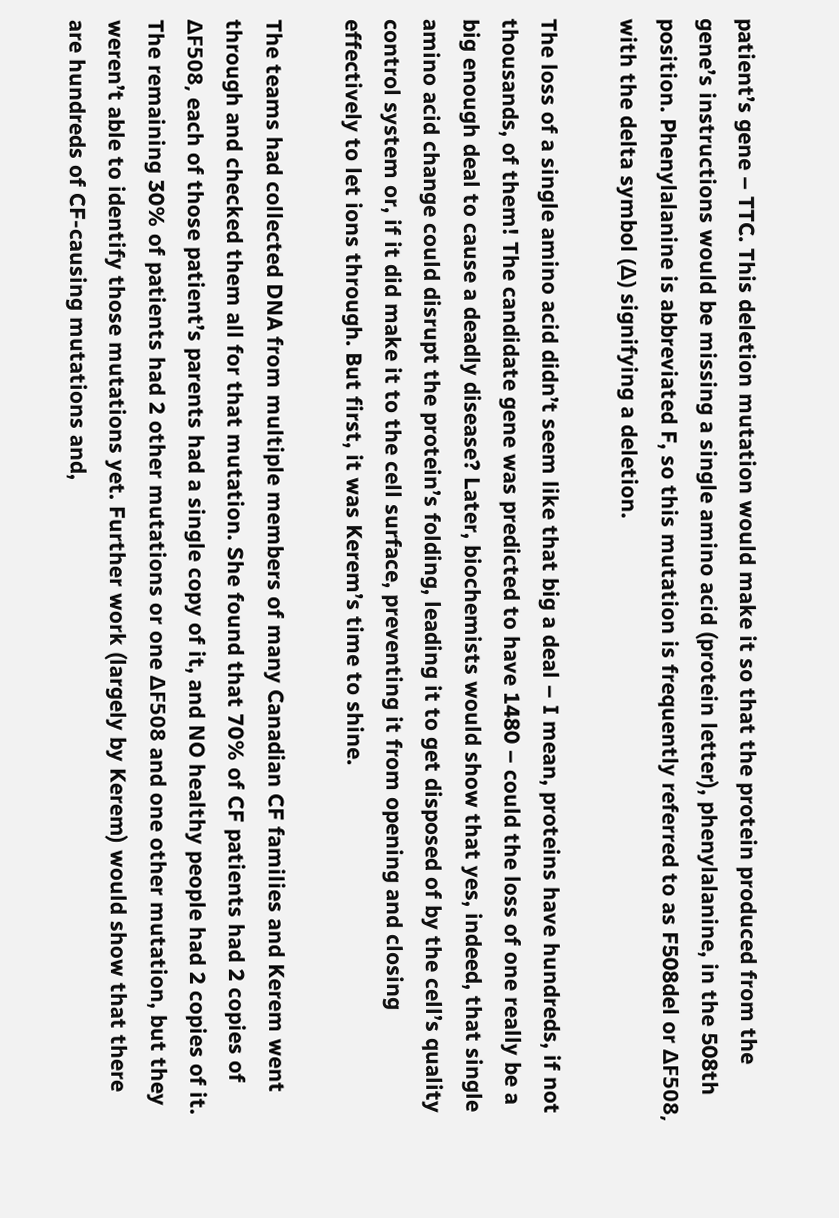patient’s gene – TTC. This deletion mutation would make it so that the protein produced from the gene’s instructions would be missing a single amino acid (protein letter), phenylalanine, in the 508th position. Phenylalanine is abbreviated F, so this mutation is frequently referred to as F508del or ΔF508, with the delta symbol (Δ) signifying a deletion.

The loss of a single amino acid didn’t seem like that big a deal – I mean, proteins have hundreds, if not thousands, of them! The candidate gene was predicted to have 1480 – could the loss of one really be a big enough deal to cause a deadly disease? Later, biochemists would show that yes, indeed, that single amino acid change could disrupt the protein’s folding, leading it to get disposed of by the cell’s quality control system or, if it did make it to the cell surface, preventing it from opening and closing effectively to let ions through. But first, it was Kerem’s time to shine.

The teams had collected DNA from multiple members of many Canadian CF families and Kerem went through and checked them all for that mutation. She found that 70% of CF patients had 2 copies of ΔF508, each of those patient’s parents had a single copy of it, and NO healthy people had 2 copies of it. The remaining 30% of patients had 2 other mutations or one ΔF508 and one other mutation, but they weren’t able to identify those mutations yet. Further work (largely by Kerem) would show that there are hundreds of CF-causing mutations and,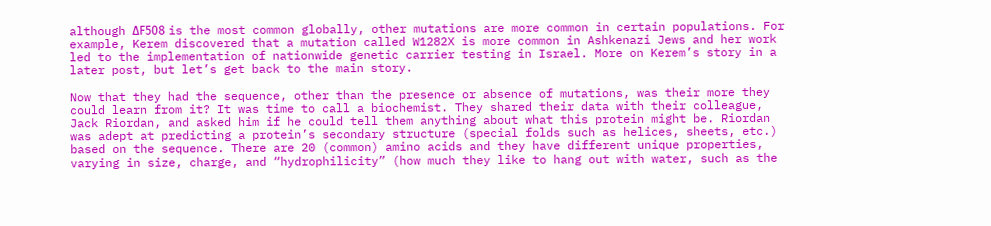although ΔF508 is the most common globally, other mutations are more common in certain populations. For example, Kerem discovered that a mutation called W1282X is more common in Ashkenazi Jews and her work led to the implementation of nationwide genetic carrier testing in Israel. More on Kerem’s story in a later post, but let’s get back to the main story.

Now that they had the sequence, other than the presence or absence of mutations, was their more they could learn from it? It was time to call a biochemist. They shared their data with their colleague, Jack Riordan, and asked him if he could tell them anything about what this protein might be. Riordan was adept at predicting a protein’s secondary structure (special folds such as helices, sheets, etc.) based on the sequence. There are 20 (common) amino acids and they have different unique properties, varying in size, charge, and “hydrophilicity” (how much they like to hang out with water, such as the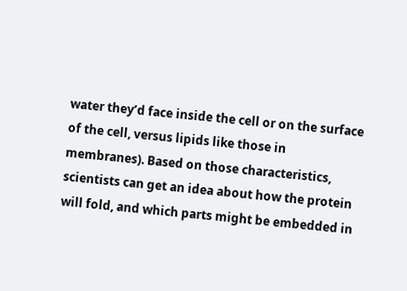water they’d face inside the cell or on the surface of the cell, versus lipids like those in membranes). Based on those characteristics, scientists can get an idea about how the protein will fold, and which parts might be embedded in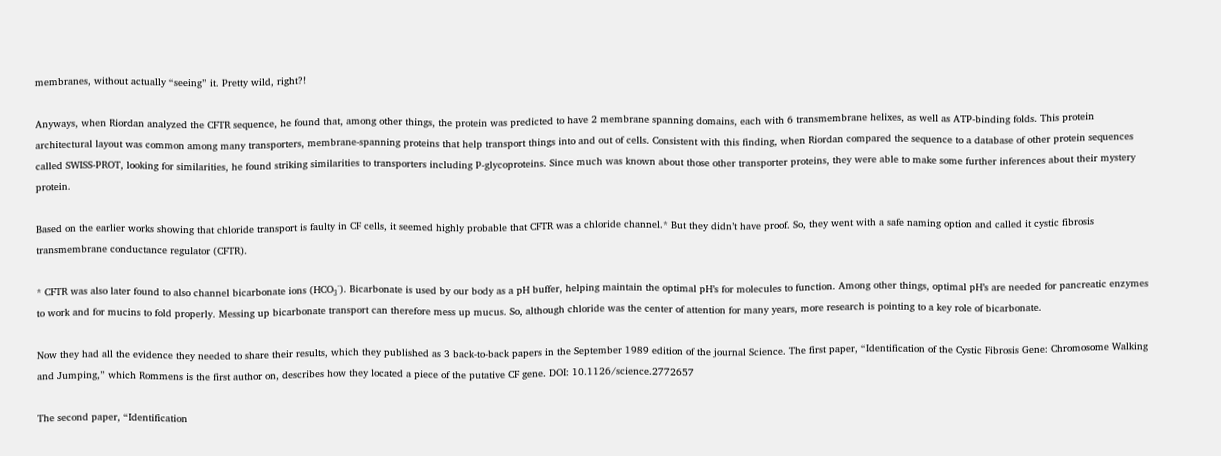membranes, without actually “seeing” it. Pretty wild, right?!

Anyways, when Riordan analyzed the CFTR sequence, he found that, among other things, the protein was predicted to have 2 membrane spanning domains, each with 6 transmembrane helixes, as well as ATP-binding folds. This protein architectural layout was common among many transporters, membrane-spanning proteins that help transport things into and out of cells. Consistent with this finding, when Riordan compared the sequence to a database of other protein sequences called SWISS-PROT, looking for similarities, he found striking similarities to transporters including P-glycoproteins. Since much was known about those other transporter proteins, they were able to make some further inferences about their mystery protein.

Based on the earlier works showing that chloride transport is faulty in CF cells, it seemed highly probable that CFTR was a chloride channel.* But they didn’t have proof. So, they went with a safe naming option and called it cystic fibrosis transmembrane conductance regulator (CFTR).

* CFTR was also later found to also channel bicarbonate ions (HCO₃⁻). Bicarbonate is used by our body as a pH buffer, helping maintain the optimal pH’s for molecules to function. Among other things, optimal pH’s are needed for pancreatic enzymes to work and for mucins to fold properly. Messing up bicarbonate transport can therefore mess up mucus. So, although chloride was the center of attention for many years, more research is pointing to a key role of bicarbonate.

Now they had all the evidence they needed to share their results, which they published as 3 back-to-back papers in the September 1989 edition of the journal Science. The first paper, “Identification of the Cystic Fibrosis Gene: Chromosome Walking and Jumping,” which Rommens is the first author on, describes how they located a piece of the putative CF gene. DOI: 10.1126/science.2772657

The second paper, “Identification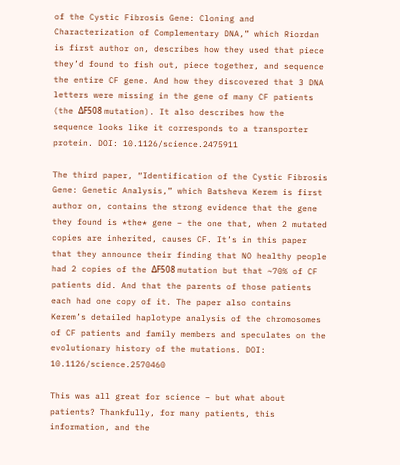of the Cystic Fibrosis Gene: Cloning and Characterization of Complementary DNA,” which Riordan is first author on, describes how they used that piece they’d found to fish out, piece together, and sequence the entire CF gene. And how they discovered that 3 DNA letters were missing in the gene of many CF patients (the ΔF508 mutation). It also describes how the sequence looks like it corresponds to a transporter protein. DOI: 10.1126/science.2475911

The third paper, “Identification of the Cystic Fibrosis Gene: Genetic Analysis,” which Batsheva Kerem is first author on, contains the strong evidence that the gene they found is *the* gene – the one that, when 2 mutated copies are inherited, causes CF. It’s in this paper that they announce their finding that NO healthy people had 2 copies of the ΔF508 mutation but that ~70% of CF patients did. And that the parents of those patients each had one copy of it. The paper also contains Kerem’s detailed haplotype analysis of the chromosomes of CF patients and family members and speculates on the evolutionary history of the mutations. DOI: 10.1126/science.2570460

This was all great for science – but what about patients? Thankfully, for many patients, this information, and the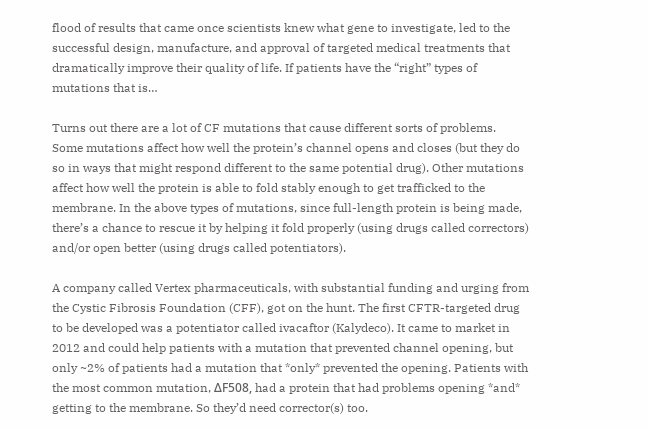flood of results that came once scientists knew what gene to investigate, led to the successful design, manufacture, and approval of targeted medical treatments that dramatically improve their quality of life. If patients have the “right” types of mutations that is…

Turns out there are a lot of CF mutations that cause different sorts of problems. Some mutations affect how well the protein’s channel opens and closes (but they do so in ways that might respond different to the same potential drug). Other mutations affect how well the protein is able to fold stably enough to get trafficked to the membrane. In the above types of mutations, since full-length protein is being made, there’s a chance to rescue it by helping it fold properly (using drugs called correctors) and/or open better (using drugs called potentiators).

A company called Vertex pharmaceuticals, with substantial funding and urging from the Cystic Fibrosis Foundation (CFF), got on the hunt. The first CFTR-targeted drug to be developed was a potentiator called ivacaftor (Kalydeco). It came to market in 2012 and could help patients with a mutation that prevented channel opening, but only ~2% of patients had a mutation that *only* prevented the opening. Patients with the most common mutation, ΔF508, had a protein that had problems opening *and* getting to the membrane. So they’d need corrector(s) too.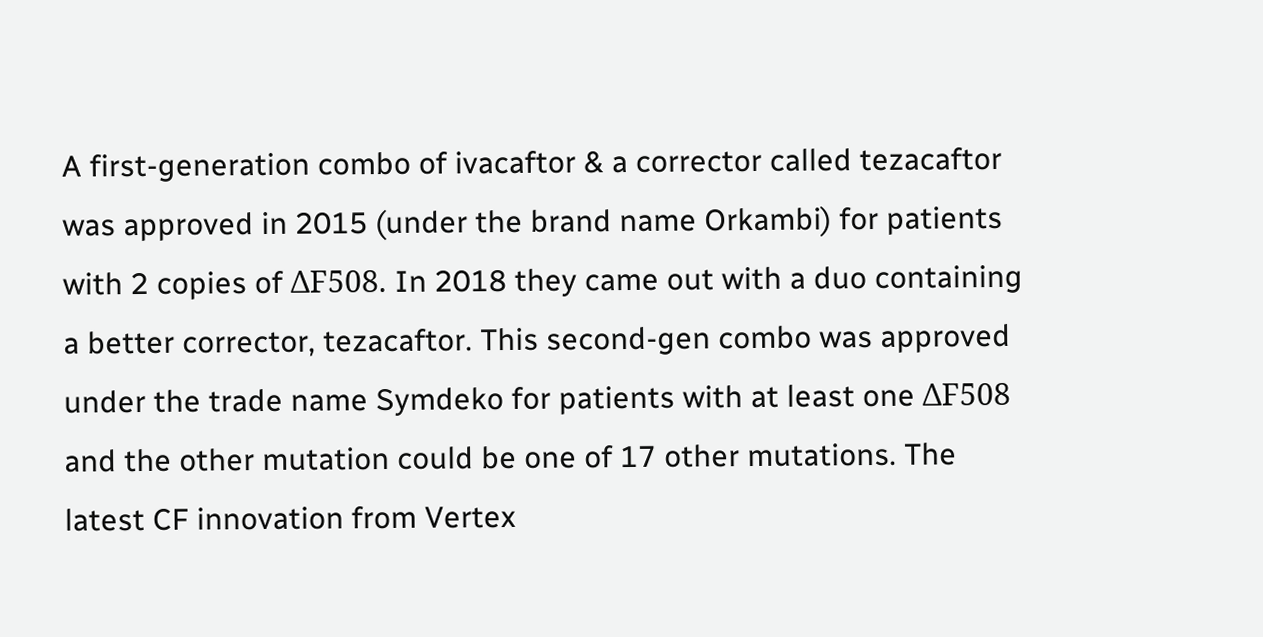A first-generation combo of ivacaftor & a corrector called tezacaftor was approved in 2015 (under the brand name Orkambi) for patients with 2 copies of ΔF508. In 2018 they came out with a duo containing a better corrector, tezacaftor. This second-gen combo was approved under the trade name Symdeko for patients with at least one ΔF508 and the other mutation could be one of 17 other mutations. The latest CF innovation from Vertex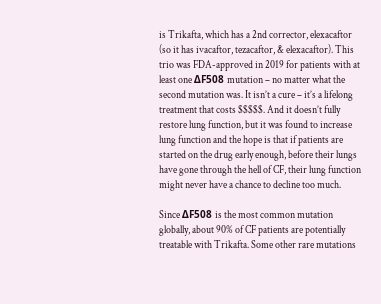is Trikafta, which has a 2nd corrector, elexacaftor (so it has ivacaftor, tezacaftor, & elexacaftor). This trio was FDA-approved in 2019 for patients with at least one ΔF508 mutation – no matter what the second mutation was. It isn’t a cure – it’s a lifelong treatment that costs $$$$$. And it doesn’t fully restore lung function, but it was found to increase lung function and the hope is that if patients are started on the drug early enough, before their lungs have gone through the hell of CF, their lung function might never have a chance to decline too much.

Since ΔF508 is the most common mutation globally, about 90% of CF patients are potentially treatable with Trikafta. Some other rare mutations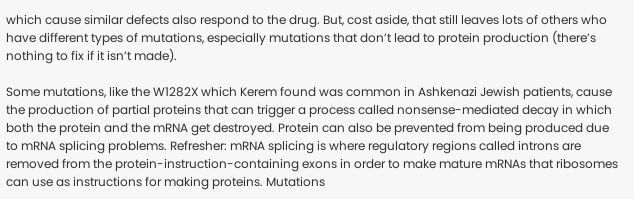which cause similar defects also respond to the drug. But, cost aside, that still leaves lots of others who have different types of mutations, especially mutations that don’t lead to protein production (there’s nothing to fix if it isn’t made).

Some mutations, like the W1282X which Kerem found was common in Ashkenazi Jewish patients, cause the production of partial proteins that can trigger a process called nonsense-mediated decay in which both the protein and the mRNA get destroyed. Protein can also be prevented from being produced due to mRNA splicing problems. Refresher: mRNA splicing is where regulatory regions called introns are removed from the protein-instruction-containing exons in order to make mature mRNAs that ribosomes can use as instructions for making proteins. Mutations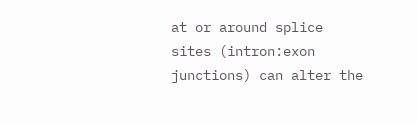at or around splice sites (intron:exon junctions) can alter the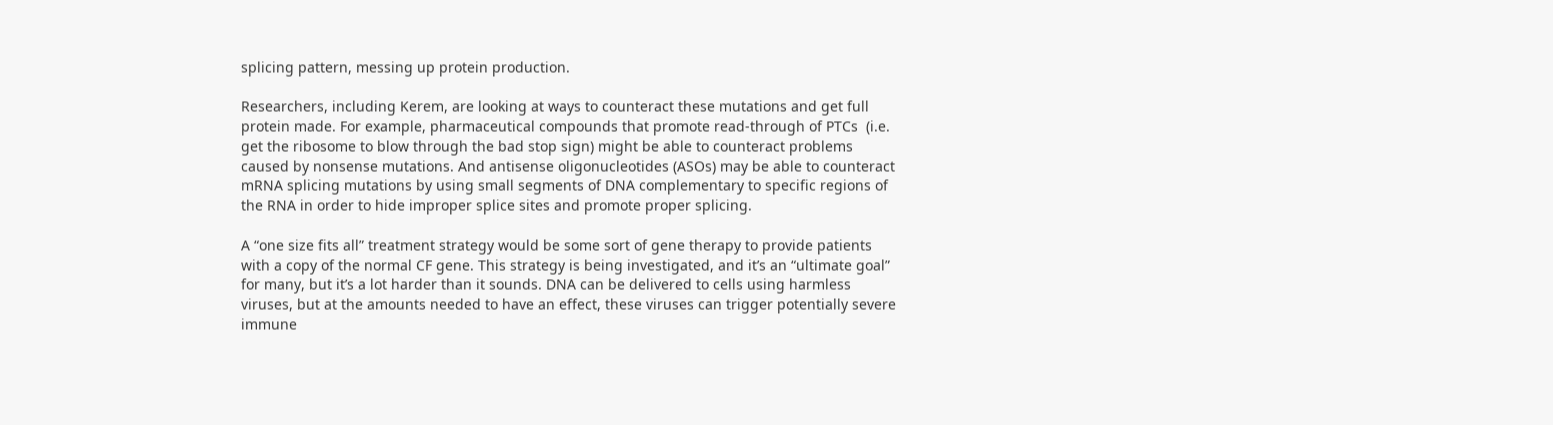splicing pattern, messing up protein production.

Researchers, including Kerem, are looking at ways to counteract these mutations and get full protein made. For example, pharmaceutical compounds that promote read-through of PTCs  (i.e. get the ribosome to blow through the bad stop sign) might be able to counteract problems caused by nonsense mutations. And antisense oligonucleotides (ASOs) may be able to counteract mRNA splicing mutations by using small segments of DNA complementary to specific regions of the RNA in order to hide improper splice sites and promote proper splicing.

A “one size fits all” treatment strategy would be some sort of gene therapy to provide patients with a copy of the normal CF gene. This strategy is being investigated, and it’s an “ultimate goal” for many, but it’s a lot harder than it sounds. DNA can be delivered to cells using harmless viruses, but at the amounts needed to have an effect, these viruses can trigger potentially severe immune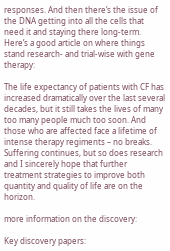responses. And then there’s the issue of the DNA getting into all the cells that need it and staying there long-term. Here’s a good article on where things stand research- and trial-wise with gene therapy:

The life expectancy of patients with CF has increased dramatically over the last several decades, but it still takes the lives of many too many people much too soon. And those who are affected face a lifetime of intense therapy regiments – no breaks. Suffering continues, but so does research and I sincerely hope that further treatment strategies to improve both quantity and quality of life are on the horizon.

more information on the discovery:

Key discovery papers: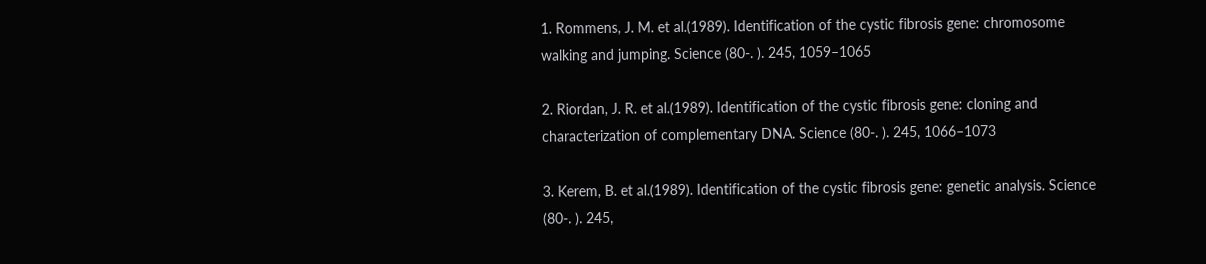1. Rommens, J. M. et al.(1989). Identification of the cystic fibrosis gene: chromosome walking and jumping. Science (80-. ). 245, 1059–1065

2. Riordan, J. R. et al.(1989). Identification of the cystic fibrosis gene: cloning and characterization of complementary DNA. Science (80-. ). 245, 1066–1073

3. Kerem, B. et al.(1989). Identification of the cystic fibrosis gene: genetic analysis. Science (80-. ). 245,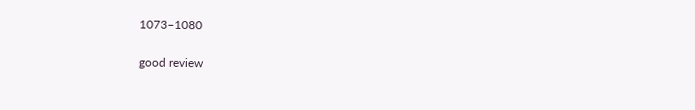1073–1080

good review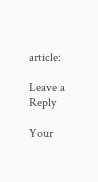article:

Leave a Reply

Your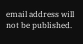email address will not be published.